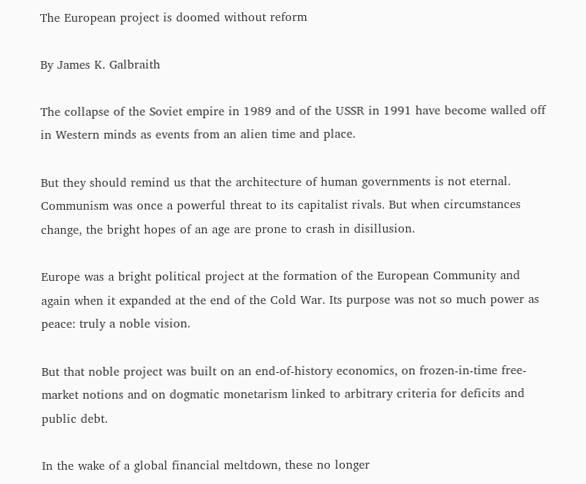The European project is doomed without reform

By James K. Galbraith

The collapse of the Soviet empire in 1989 and of the USSR in 1991 have become walled off in Western minds as events from an alien time and place.

But they should remind us that the architecture of human governments is not eternal. Communism was once a powerful threat to its capitalist rivals. But when circumstances change, the bright hopes of an age are prone to crash in disillusion.

Europe was a bright political project at the formation of the European Community and again when it expanded at the end of the Cold War. Its purpose was not so much power as peace: truly a noble vision.

But that noble project was built on an end-of-history economics, on frozen-in-time free-market notions and on dogmatic monetarism linked to arbitrary criteria for deficits and public debt.

In the wake of a global financial meltdown, these no longer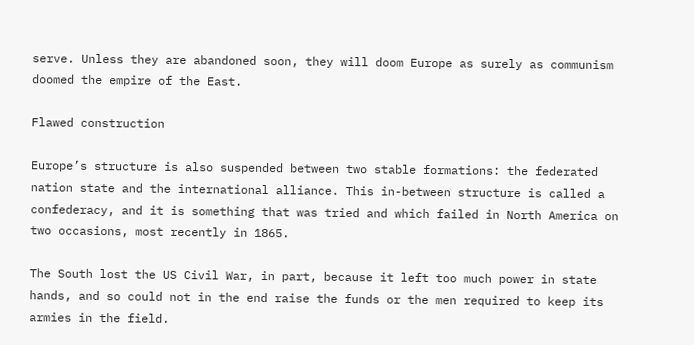serve. Unless they are abandoned soon, they will doom Europe as surely as communism doomed the empire of the East.

Flawed construction

Europe’s structure is also suspended between two stable formations: the federated nation state and the international alliance. This in-between structure is called a confederacy, and it is something that was tried and which failed in North America on two occasions, most recently in 1865.

The South lost the US Civil War, in part, because it left too much power in state hands, and so could not in the end raise the funds or the men required to keep its armies in the field.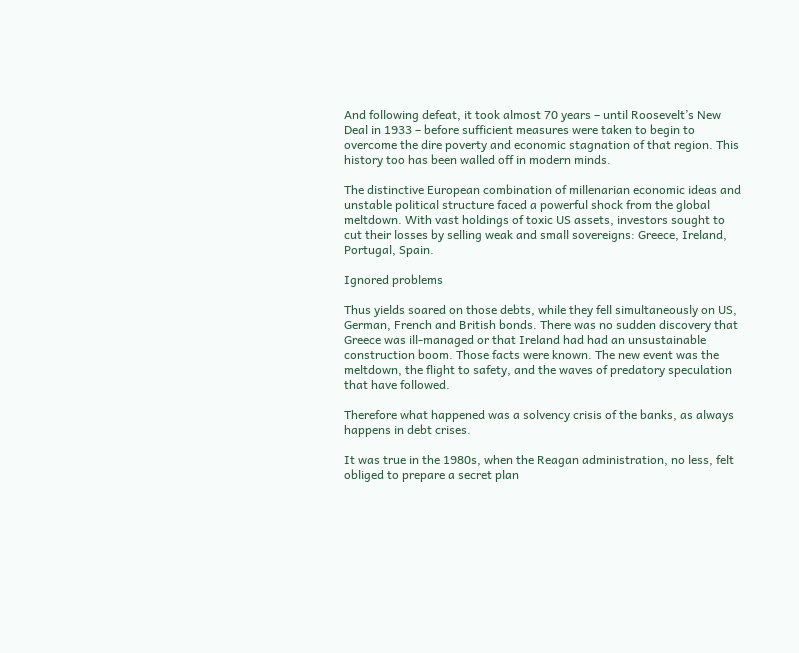And following defeat, it took almost 70 years – until Roosevelt’s New Deal in 1933 – before sufficient measures were taken to begin to overcome the dire poverty and economic stagnation of that region. This history too has been walled off in modern minds.

The distinctive European combination of millenarian economic ideas and unstable political structure faced a powerful shock from the global meltdown. With vast holdings of toxic US assets, investors sought to cut their losses by selling weak and small sovereigns: Greece, Ireland, Portugal, Spain.

Ignored problems

Thus yields soared on those debts, while they fell simultaneously on US, German, French and British bonds. There was no sudden discovery that Greece was ill-managed or that Ireland had had an unsustainable construction boom. Those facts were known. The new event was the meltdown, the flight to safety, and the waves of predatory speculation that have followed.

Therefore what happened was a solvency crisis of the banks, as always happens in debt crises.

It was true in the 1980s, when the Reagan administration, no less, felt obliged to prepare a secret plan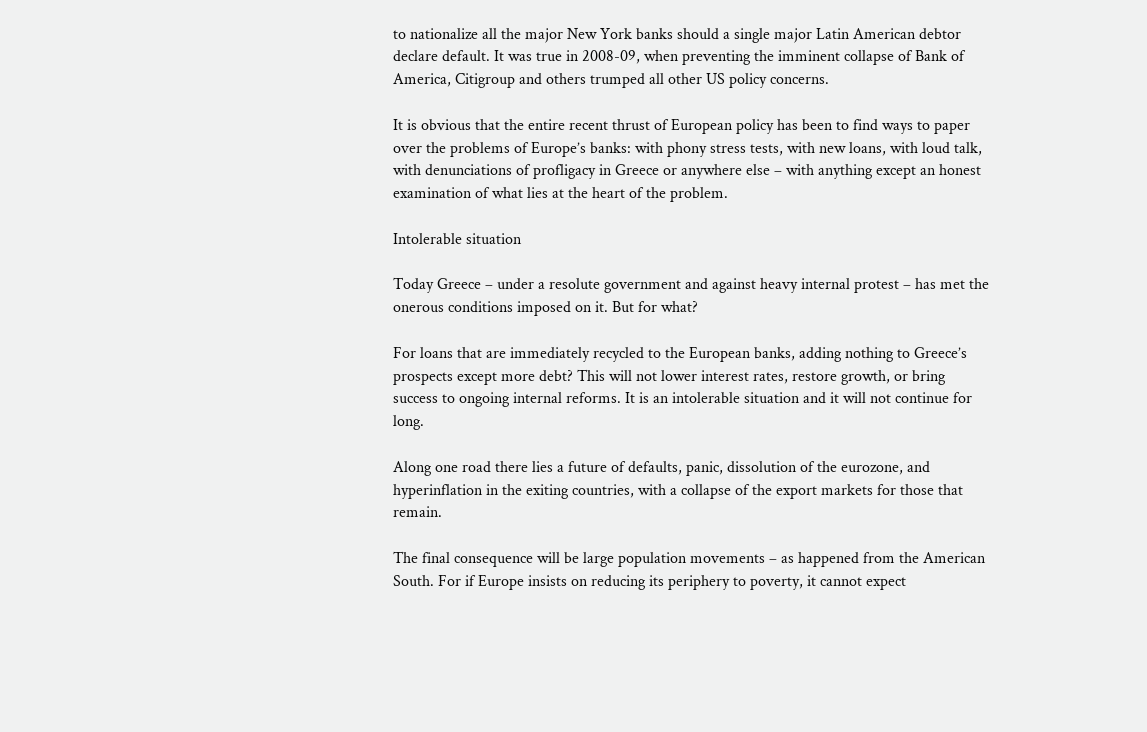to nationalize all the major New York banks should a single major Latin American debtor declare default. It was true in 2008-09, when preventing the imminent collapse of Bank of America, Citigroup and others trumped all other US policy concerns.

It is obvious that the entire recent thrust of European policy has been to find ways to paper over the problems of Europe’s banks: with phony stress tests, with new loans, with loud talk, with denunciations of profligacy in Greece or anywhere else – with anything except an honest examination of what lies at the heart of the problem.

Intolerable situation

Today Greece – under a resolute government and against heavy internal protest – has met the onerous conditions imposed on it. But for what?

For loans that are immediately recycled to the European banks, adding nothing to Greece’s prospects except more debt? This will not lower interest rates, restore growth, or bring success to ongoing internal reforms. It is an intolerable situation and it will not continue for long.

Along one road there lies a future of defaults, panic, dissolution of the eurozone, and hyperinflation in the exiting countries, with a collapse of the export markets for those that remain.

The final consequence will be large population movements – as happened from the American South. For if Europe insists on reducing its periphery to poverty, it cannot expect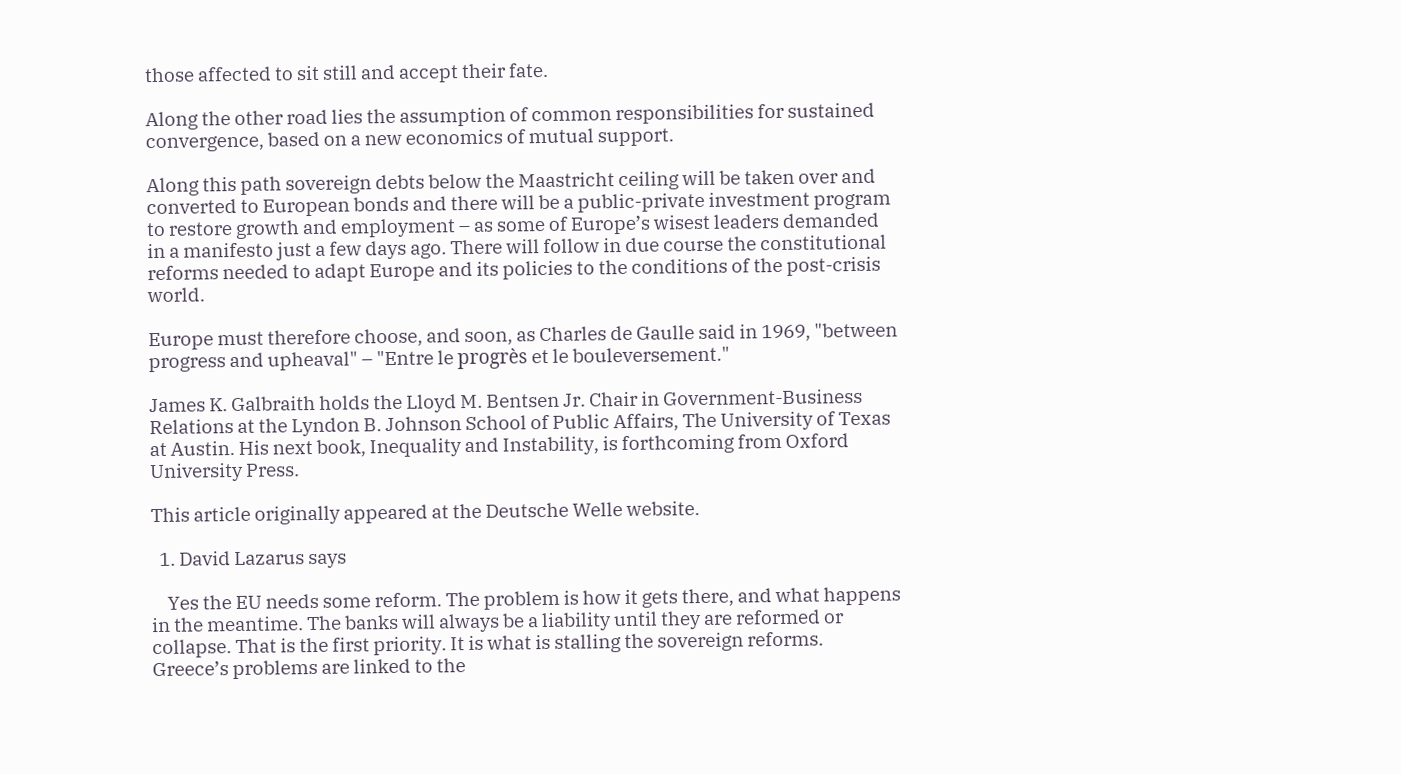those affected to sit still and accept their fate.

Along the other road lies the assumption of common responsibilities for sustained convergence, based on a new economics of mutual support.

Along this path sovereign debts below the Maastricht ceiling will be taken over and converted to European bonds and there will be a public-private investment program to restore growth and employment – as some of Europe’s wisest leaders demanded in a manifesto just a few days ago. There will follow in due course the constitutional reforms needed to adapt Europe and its policies to the conditions of the post-crisis world.

Europe must therefore choose, and soon, as Charles de Gaulle said in 1969, "between progress and upheaval" – "Entre le progrès et le bouleversement."

James K. Galbraith holds the Lloyd M. Bentsen Jr. Chair in Government-Business Relations at the Lyndon B. Johnson School of Public Affairs, The University of Texas at Austin. His next book, Inequality and Instability, is forthcoming from Oxford University Press.

This article originally appeared at the Deutsche Welle website.

  1. David Lazarus says

    Yes the EU needs some reform. The problem is how it gets there, and what happens in the meantime. The banks will always be a liability until they are reformed or collapse. That is the first priority. It is what is stalling the sovereign reforms. Greece’s problems are linked to the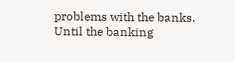problems with the banks. Until the banking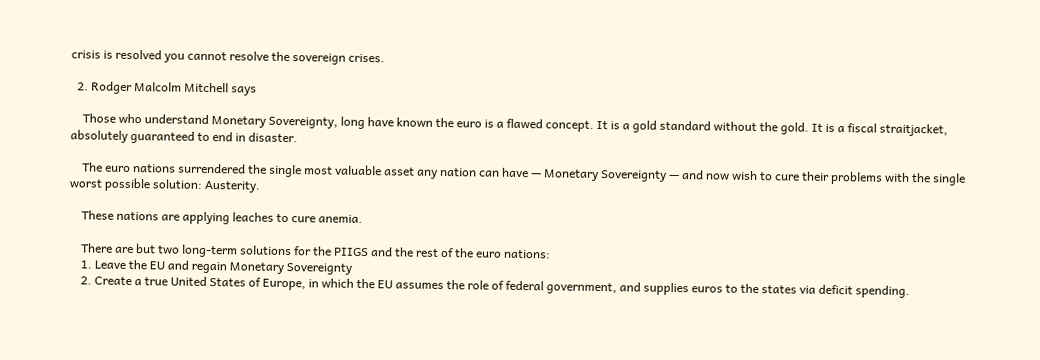crisis is resolved you cannot resolve the sovereign crises.

  2. Rodger Malcolm Mitchell says

    Those who understand Monetary Sovereignty, long have known the euro is a flawed concept. It is a gold standard without the gold. It is a fiscal straitjacket, absolutely guaranteed to end in disaster.

    The euro nations surrendered the single most valuable asset any nation can have — Monetary Sovereignty — and now wish to cure their problems with the single worst possible solution: Austerity.

    These nations are applying leaches to cure anemia.

    There are but two long-term solutions for the PIIGS and the rest of the euro nations:
    1. Leave the EU and regain Monetary Sovereignty
    2. Create a true United States of Europe, in which the EU assumes the role of federal government, and supplies euros to the states via deficit spending.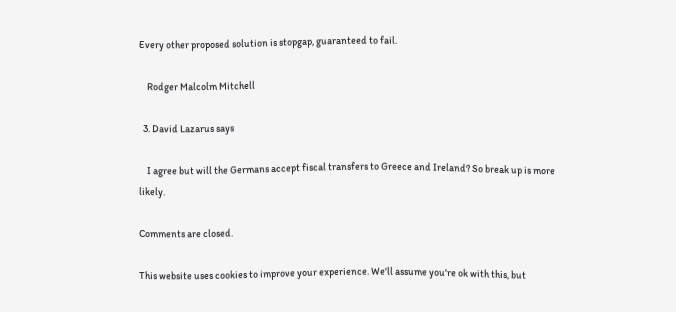Every other proposed solution is stopgap, guaranteed to fail.

    Rodger Malcolm Mitchell

  3. David Lazarus says

    I agree but will the Germans accept fiscal transfers to Greece and Ireland? So break up is more likely.

Comments are closed.

This website uses cookies to improve your experience. We'll assume you're ok with this, but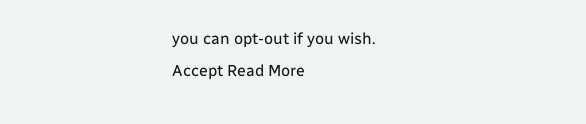you can opt-out if you wish. Accept Read More